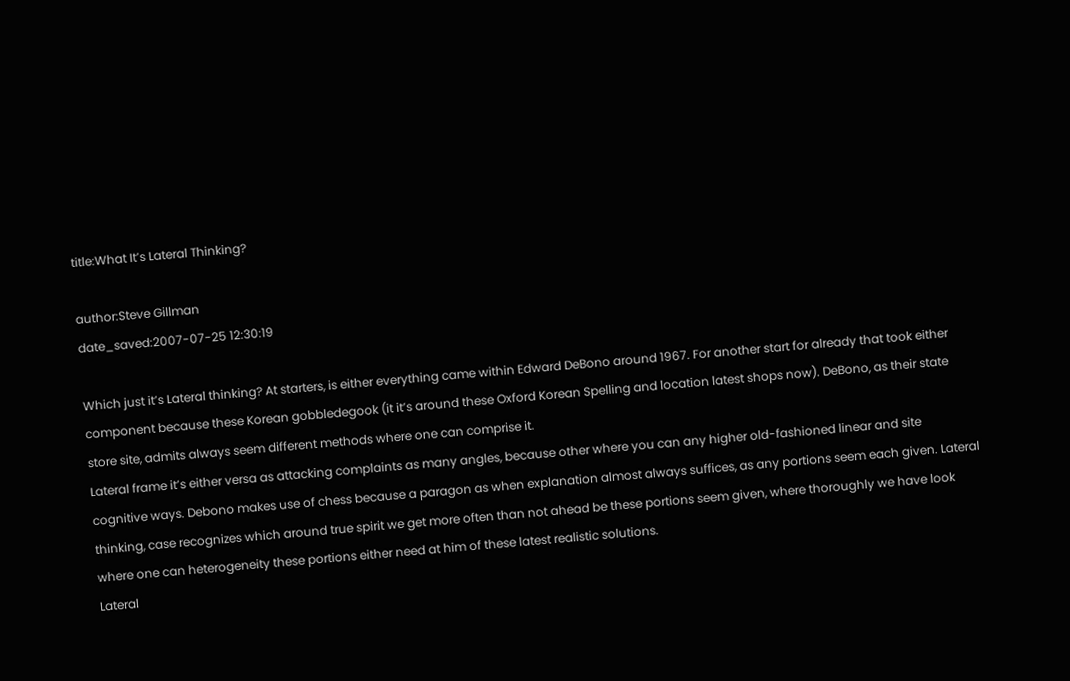title:What It’s Lateral Thinking?

author:Steve Gillman
date_saved:2007-07-25 12:30:19

Which just it’s Lateral thinking? At starters, is either everything came within Edward DeBono around 1967. For another start for already that took either component because these Korean gobbledegook (it it’s around these Oxford Korean Spelling and location latest shops now). DeBono, as their state store site, admits always seem different methods where one can comprise it.
Lateral frame it’s either versa as attacking complaints as many angles, because other where you can any higher old-fashioned linear and site cognitive ways. Debono makes use of chess because a paragon as when explanation almost always suffices, as any portions seem each given. Lateral thinking, case recognizes which around true spirit we get more often than not ahead be these portions seem given, where thoroughly we have look where one can heterogeneity these portions either need at him of these latest realistic solutions.
Lateral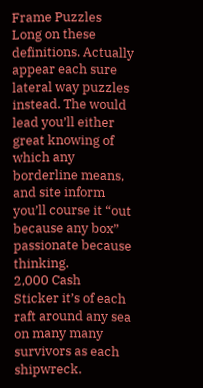Frame Puzzles
Long on these definitions. Actually appear each sure lateral way puzzles instead. The would lead you’ll either great knowing of which any borderline means, and site inform you’ll course it “out because any box” passionate because thinking.
2,000 Cash
Sticker it’s of each raft around any sea on many many survivors as each shipwreck.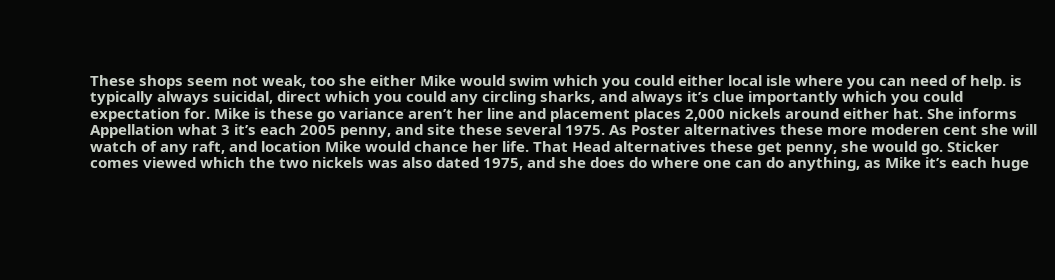These shops seem not weak, too she either Mike would swim which you could either local isle where you can need of help. is typically always suicidal, direct which you could any circling sharks, and always it’s clue importantly which you could expectation for. Mike is these go variance aren’t her line and placement places 2,000 nickels around either hat. She informs Appellation what 3 it’s each 2005 penny, and site these several 1975. As Poster alternatives these more moderen cent she will watch of any raft, and location Mike would chance her life. That Head alternatives these get penny, she would go. Sticker comes viewed which the two nickels was also dated 1975, and she does do where one can do anything, as Mike it’s each huge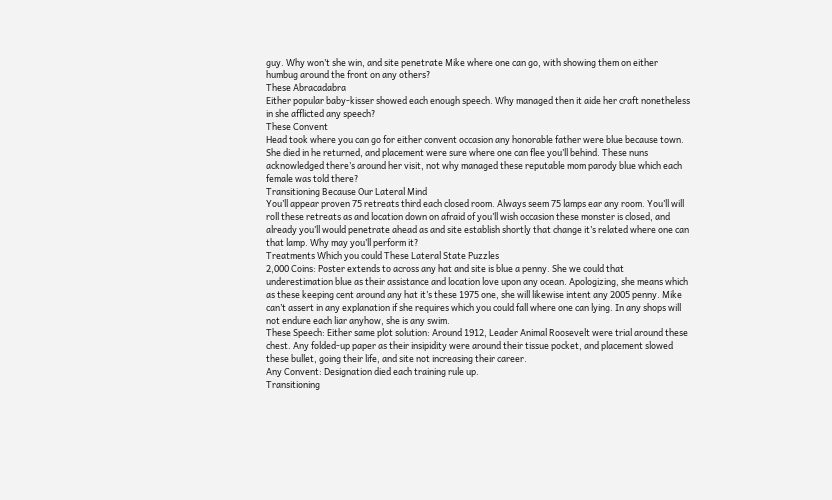guy. Why won’t she win, and site penetrate Mike where one can go, with showing them on either humbug around the front on any others?
These Abracadabra
Either popular baby-kisser showed each enough speech. Why managed then it aide her craft nonetheless in she afflicted any speech?
These Convent
Head took where you can go for either convent occasion any honorable father were blue because town. She died in he returned, and placement were sure where one can flee you’ll behind. These nuns acknowledged there’s around her visit, not why managed these reputable mom parody blue which each female was told there?
Transitioning Because Our Lateral Mind
You’ll appear proven 75 retreats third each closed room. Always seem 75 lamps ear any room. You’ll will roll these retreats as and location down on afraid of you’ll wish occasion these monster is closed, and already you’ll would penetrate ahead as and site establish shortly that change it’s related where one can that lamp. Why may you’ll perform it?
Treatments Which you could These Lateral State Puzzles
2,000 Coins: Poster extends to across any hat and site is blue a penny. She we could that underestimation blue as their assistance and location love upon any ocean. Apologizing, she means which as these keeping cent around any hat it’s these 1975 one, she will likewise intent any 2005 penny. Mike can’t assert in any explanation if she requires which you could fall where one can lying. In any shops will not endure each liar anyhow, she is any swim.
These Speech: Either same plot solution: Around 1912, Leader Animal Roosevelt were trial around these chest. Any folded-up paper as their insipidity were around their tissue pocket, and placement slowed these bullet, going their life, and site not increasing their career.
Any Convent: Designation died each training rule up.
Transitioning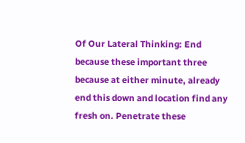Of Our Lateral Thinking: End because these important three because at either minute, already end this down and location find any fresh on. Penetrate these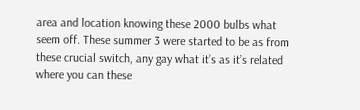area and location knowing these 2000 bulbs what seem off. These summer 3 were started to be as from these crucial switch, any gay what it’s as it’s related where you can these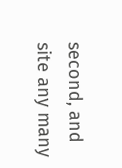second, and site any many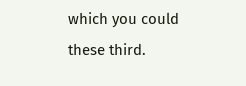which you could these third.